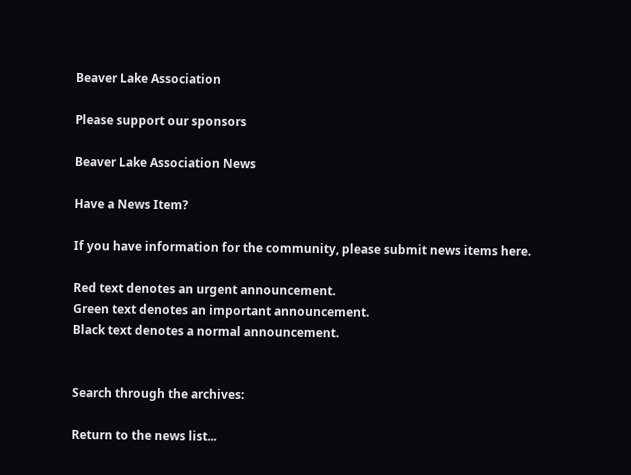Beaver Lake Association

Please support our sponsors

Beaver Lake Association News

Have a News Item?

If you have information for the community, please submit news items here.

Red text denotes an urgent announcement.
Green text denotes an important announcement.
Black text denotes a normal announcement.


Search through the archives:

Return to the news list...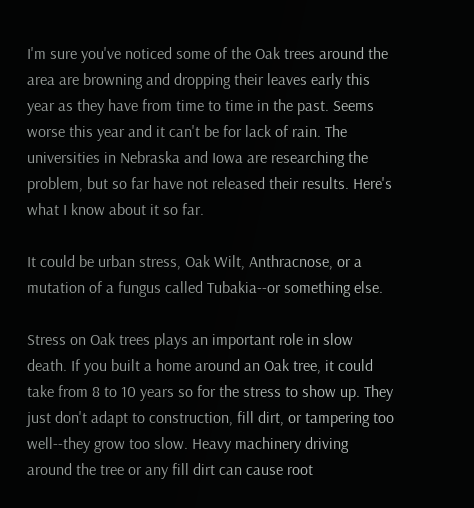I'm sure you've noticed some of the Oak trees around the area are browning and dropping their leaves early this year as they have from time to time in the past. Seems worse this year and it can't be for lack of rain. The universities in Nebraska and Iowa are researching the problem, but so far have not released their results. Here's what I know about it so far.

It could be urban stress, Oak Wilt, Anthracnose, or a mutation of a fungus called Tubakia--or something else.

Stress on Oak trees plays an important role in slow death. If you built a home around an Oak tree, it could take from 8 to 10 years so for the stress to show up. They just don't adapt to construction, fill dirt, or tampering too well--they grow too slow. Heavy machinery driving around the tree or any fill dirt can cause root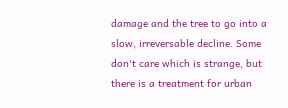damage and the tree to go into a slow, irreversable decline. Some don't care which is strange, but there is a treatment for urban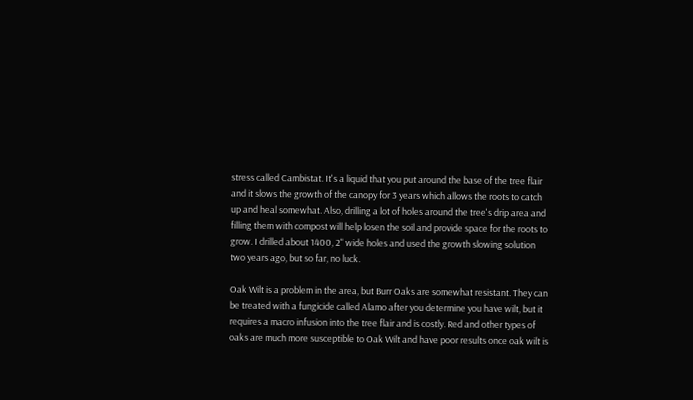stress called Cambistat. It's a liquid that you put around the base of the tree flair and it slows the growth of the canopy for 3 years which allows the roots to catch up and heal somewhat. Also, drilling a lot of holes around the tree's drip area and filling them with compost will help losen the soil and provide space for the roots to grow. I drilled about 1400, 2" wide holes and used the growth slowing solution two years ago, but so far, no luck.

Oak Wilt is a problem in the area, but Burr Oaks are somewhat resistant. They can be treated with a fungicide called Alamo after you determine you have wilt, but it requires a macro infusion into the tree flair and is costly. Red and other types of oaks are much more susceptible to Oak Wilt and have poor results once oak wilt is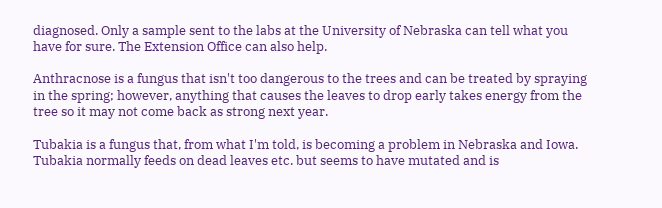diagnosed. Only a sample sent to the labs at the University of Nebraska can tell what you have for sure. The Extension Office can also help.

Anthracnose is a fungus that isn't too dangerous to the trees and can be treated by spraying in the spring; however, anything that causes the leaves to drop early takes energy from the tree so it may not come back as strong next year.

Tubakia is a fungus that, from what I'm told, is becoming a problem in Nebraska and Iowa. Tubakia normally feeds on dead leaves etc. but seems to have mutated and is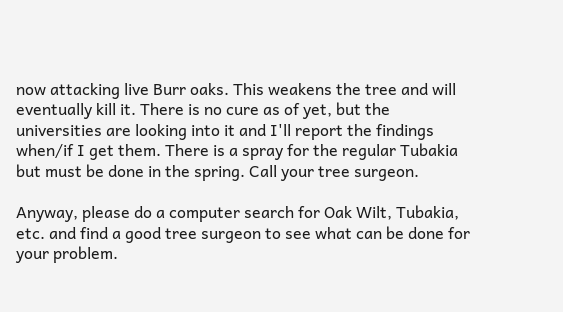now attacking live Burr oaks. This weakens the tree and will eventually kill it. There is no cure as of yet, but the universities are looking into it and I'll report the findings when/if I get them. There is a spray for the regular Tubakia but must be done in the spring. Call your tree surgeon.

Anyway, please do a computer search for Oak Wilt, Tubakia, etc. and find a good tree surgeon to see what can be done for your problem.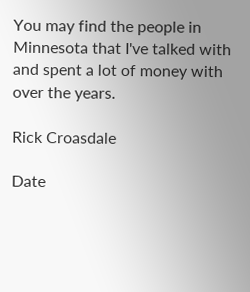You may find the people in Minnesota that I've talked with and spent a lot of money with over the years.

Rick Croasdale

Date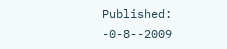Published: -0-8--2009